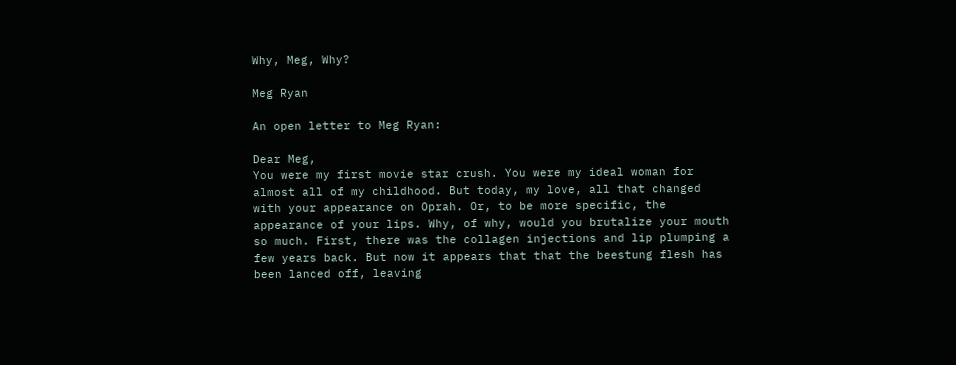Why, Meg, Why?

Meg Ryan

An open letter to Meg Ryan:

Dear Meg,
You were my first movie star crush. You were my ideal woman for almost all of my childhood. But today, my love, all that changed with your appearance on Oprah. Or, to be more specific, the appearance of your lips. Why, of why, would you brutalize your mouth so much. First, there was the collagen injections and lip plumping a few years back. But now it appears that that the beestung flesh has been lanced off, leaving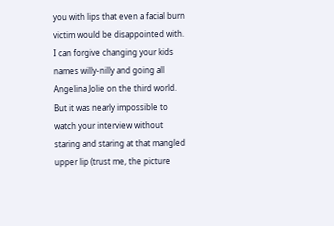you with lips that even a facial burn victim would be disappointed with. I can forgive changing your kids names willy-nilly and going all Angelina Jolie on the third world. But it was nearly impossible to watch your interview without staring and staring at that mangled upper lip (trust me, the picture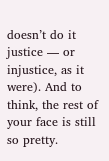doesn’t do it justice — or injustice, as it were). And to think, the rest of your face is still so pretty.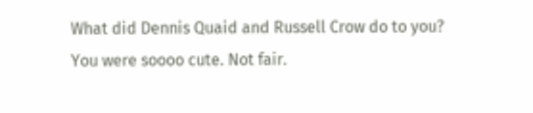What did Dennis Quaid and Russell Crow do to you? You were soooo cute. Not fair.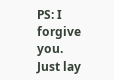PS: I forgive you.
Just lay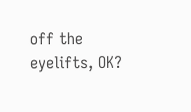off the eyelifts, OK?